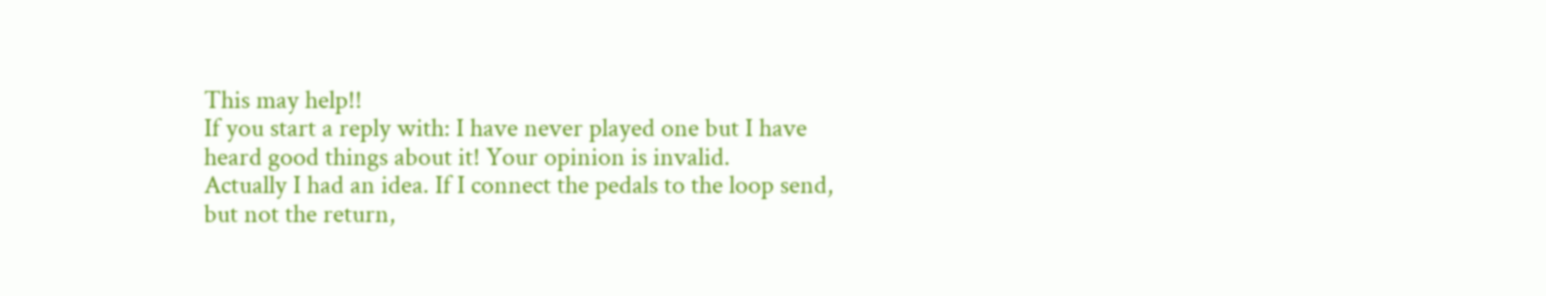This may help!!
If you start a reply with: I have never played one but I have heard good things about it! Your opinion is invalid.
Actually I had an idea. If I connect the pedals to the loop send, but not the return,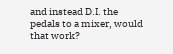and instead D.I. the pedals to a mixer, would that work?